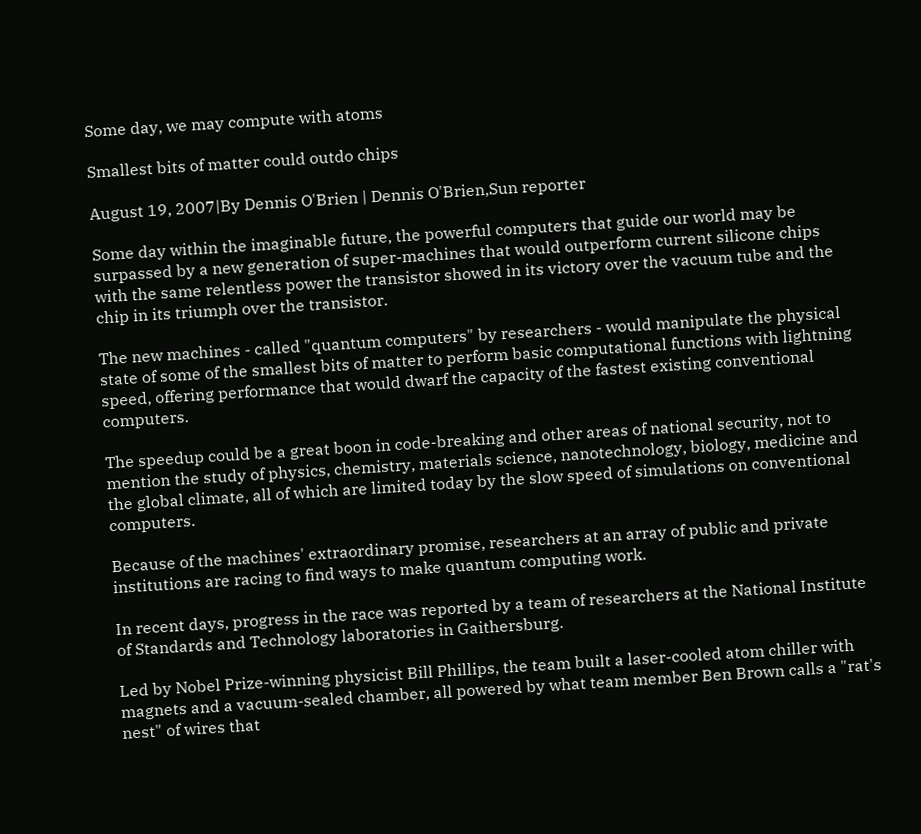Some day, we may compute with atoms

Smallest bits of matter could outdo chips

August 19, 2007|By Dennis O'Brien | Dennis O'Brien,Sun reporter

Some day within the imaginable future, the powerful computers that guide our world may be surpassed by a new generation of super-machines that would outperform current silicone chips with the same relentless power the transistor showed in its victory over the vacuum tube and the chip in its triumph over the transistor.

The new machines - called "quantum computers" by researchers - would manipulate the physical state of some of the smallest bits of matter to perform basic computational functions with lightning speed, offering performance that would dwarf the capacity of the fastest existing conventional computers.

The speedup could be a great boon in code-breaking and other areas of national security, not to mention the study of physics, chemistry, materials science, nanotechnology, biology, medicine and the global climate, all of which are limited today by the slow speed of simulations on conventional computers.

Because of the machines' extraordinary promise, researchers at an array of public and private institutions are racing to find ways to make quantum computing work.

In recent days, progress in the race was reported by a team of researchers at the National Institute of Standards and Technology laboratories in Gaithersburg.

Led by Nobel Prize-winning physicist Bill Phillips, the team built a laser-cooled atom chiller with magnets and a vacuum-sealed chamber, all powered by what team member Ben Brown calls a "rat's nest" of wires that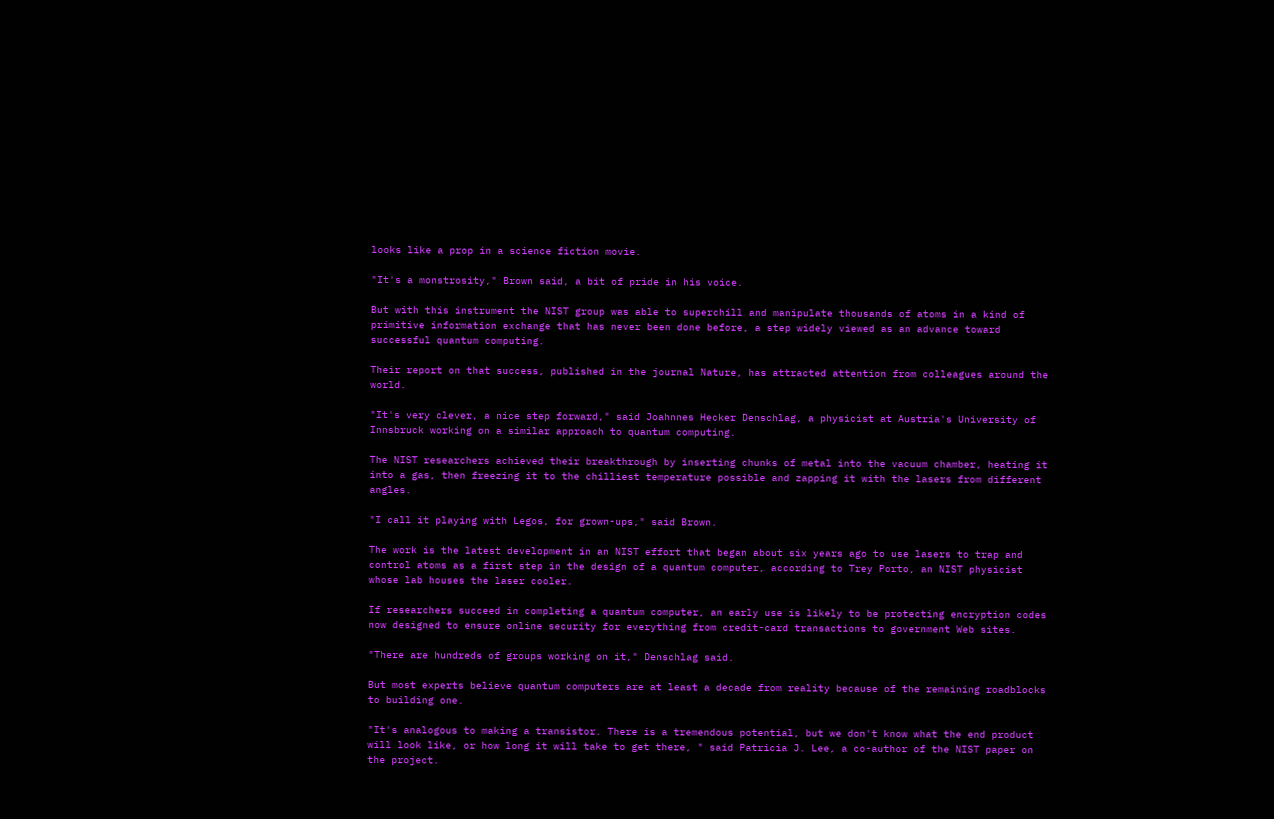looks like a prop in a science fiction movie.

"It's a monstrosity," Brown said, a bit of pride in his voice.

But with this instrument the NIST group was able to superchill and manipulate thousands of atoms in a kind of primitive information exchange that has never been done before, a step widely viewed as an advance toward successful quantum computing.

Their report on that success, published in the journal Nature, has attracted attention from colleagues around the world.

"It's very clever, a nice step forward," said Joahnnes Hecker Denschlag, a physicist at Austria's University of Innsbruck working on a similar approach to quantum computing.

The NIST researchers achieved their breakthrough by inserting chunks of metal into the vacuum chamber, heating it into a gas, then freezing it to the chilliest temperature possible and zapping it with the lasers from different angles.

"I call it playing with Legos, for grown-ups," said Brown.

The work is the latest development in an NIST effort that began about six years ago to use lasers to trap and control atoms as a first step in the design of a quantum computer, according to Trey Porto, an NIST physicist whose lab houses the laser cooler.

If researchers succeed in completing a quantum computer, an early use is likely to be protecting encryption codes now designed to ensure online security for everything from credit-card transactions to government Web sites.

"There are hundreds of groups working on it," Denschlag said.

But most experts believe quantum computers are at least a decade from reality because of the remaining roadblocks to building one.

"It's analogous to making a transistor. There is a tremendous potential, but we don't know what the end product will look like, or how long it will take to get there, " said Patricia J. Lee, a co-author of the NIST paper on the project.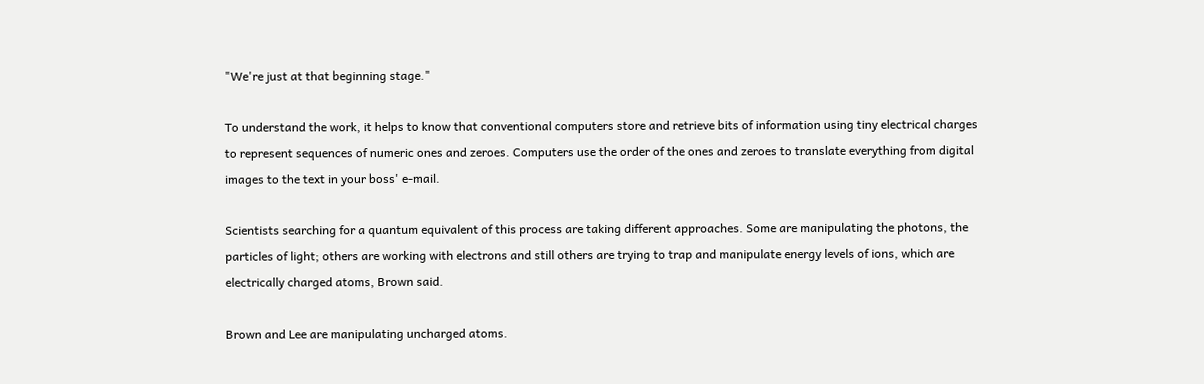"We're just at that beginning stage."

To understand the work, it helps to know that conventional computers store and retrieve bits of information using tiny electrical charges to represent sequences of numeric ones and zeroes. Computers use the order of the ones and zeroes to translate everything from digital images to the text in your boss' e-mail.

Scientists searching for a quantum equivalent of this process are taking different approaches. Some are manipulating the photons, the particles of light; others are working with electrons and still others are trying to trap and manipulate energy levels of ions, which are electrically charged atoms, Brown said.

Brown and Lee are manipulating uncharged atoms.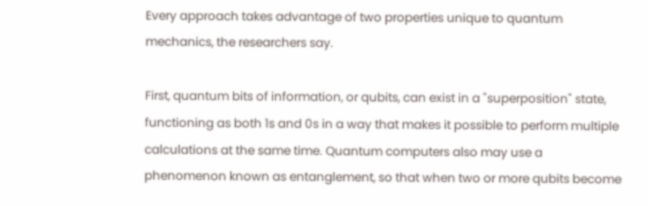Every approach takes advantage of two properties unique to quantum mechanics, the researchers say.

First, quantum bits of information, or qubits, can exist in a "superposition" state, functioning as both 1s and 0s in a way that makes it possible to perform multiple calculations at the same time. Quantum computers also may use a phenomenon known as entanglement, so that when two or more qubits become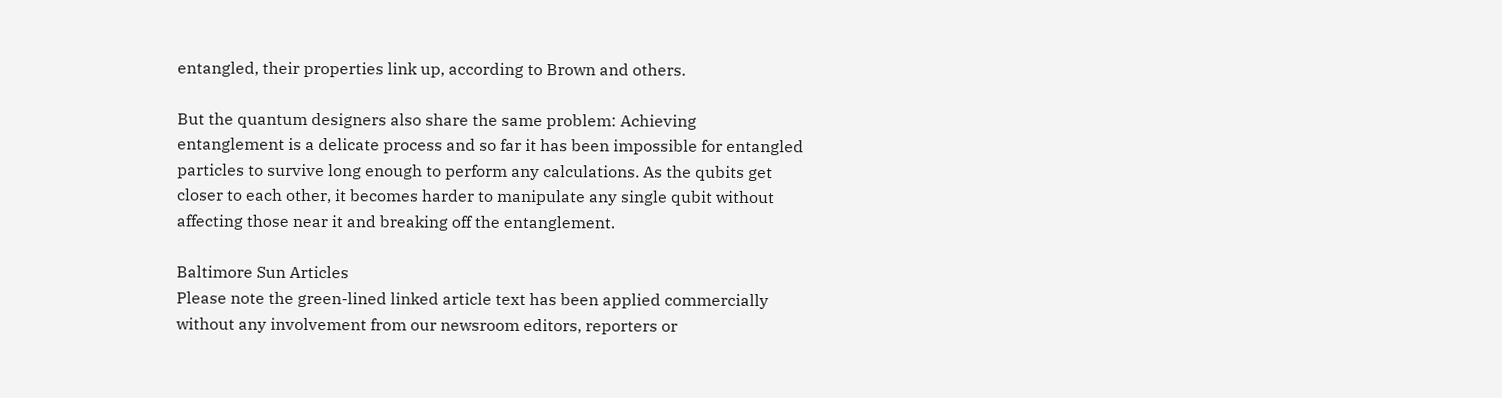entangled, their properties link up, according to Brown and others.

But the quantum designers also share the same problem: Achieving entanglement is a delicate process and so far it has been impossible for entangled particles to survive long enough to perform any calculations. As the qubits get closer to each other, it becomes harder to manipulate any single qubit without affecting those near it and breaking off the entanglement.

Baltimore Sun Articles
Please note the green-lined linked article text has been applied commercially without any involvement from our newsroom editors, reporters or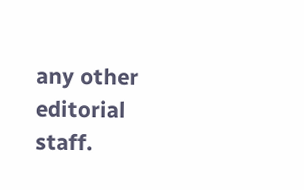any other editorial staff.